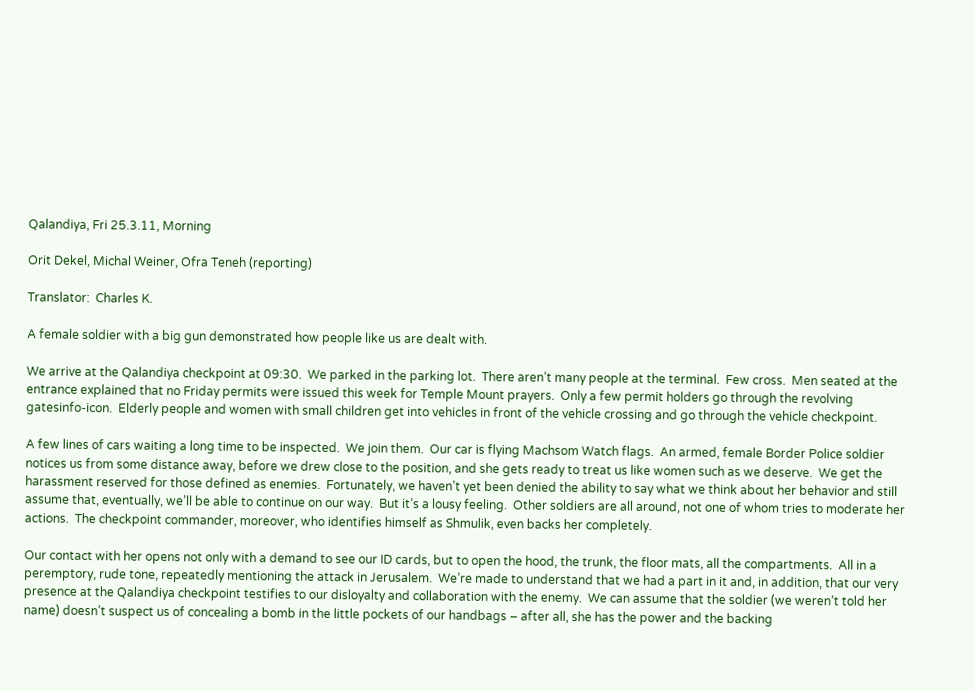Qalandiya, Fri 25.3.11, Morning

Orit Dekel, Michal Weiner, Ofra Teneh (reporting)

Translator:  Charles K.

A female soldier with a big gun demonstrated how people like us are dealt with.

We arrive at the Qalandiya checkpoint at 09:30.  We parked in the parking lot.  There aren’t many people at the terminal.  Few cross.  Men seated at the entrance explained that no Friday permits were issued this week for Temple Mount prayers.  Only a few permit holders go through the revolving gatesinfo-icon.  Elderly people and women with small children get into vehicles in front of the vehicle crossing and go through the vehicle checkpoint.

A few lines of cars waiting a long time to be inspected.  We join them.  Our car is flying Machsom Watch flags.  An armed, female Border Police soldier notices us from some distance away, before we drew close to the position, and she gets ready to treat us like women such as we deserve.  We get the harassment reserved for those defined as enemies.  Fortunately, we haven’t yet been denied the ability to say what we think about her behavior and still assume that, eventually, we’ll be able to continue on our way.  But it’s a lousy feeling.  Other soldiers are all around, not one of whom tries to moderate her actions.  The checkpoint commander, moreover, who identifies himself as Shmulik, even backs her completely.

Our contact with her opens not only with a demand to see our ID cards, but to open the hood, the trunk, the floor mats, all the compartments.  All in a peremptory, rude tone, repeatedly mentioning the attack in Jerusalem.  We’re made to understand that we had a part in it and, in addition, that our very presence at the Qalandiya checkpoint testifies to our disloyalty and collaboration with the enemy.  We can assume that the soldier (we weren’t told her name) doesn’t suspect us of concealing a bomb in the little pockets of our handbags – after all, she has the power and the backing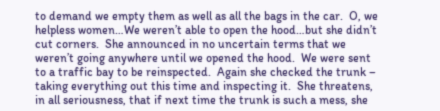to demand we empty them as well as all the bags in the car.  O, we helpless women…We weren’t able to open the hood…but she didn’t cut corners.  She announced in no uncertain terms that we weren’t going anywhere until we opened the hood.  We were sent to a traffic bay to be reinspected.  Again she checked the trunk – taking everything out this time and inspecting it.  She threatens, in all seriousness, that if next time the trunk is such a mess, she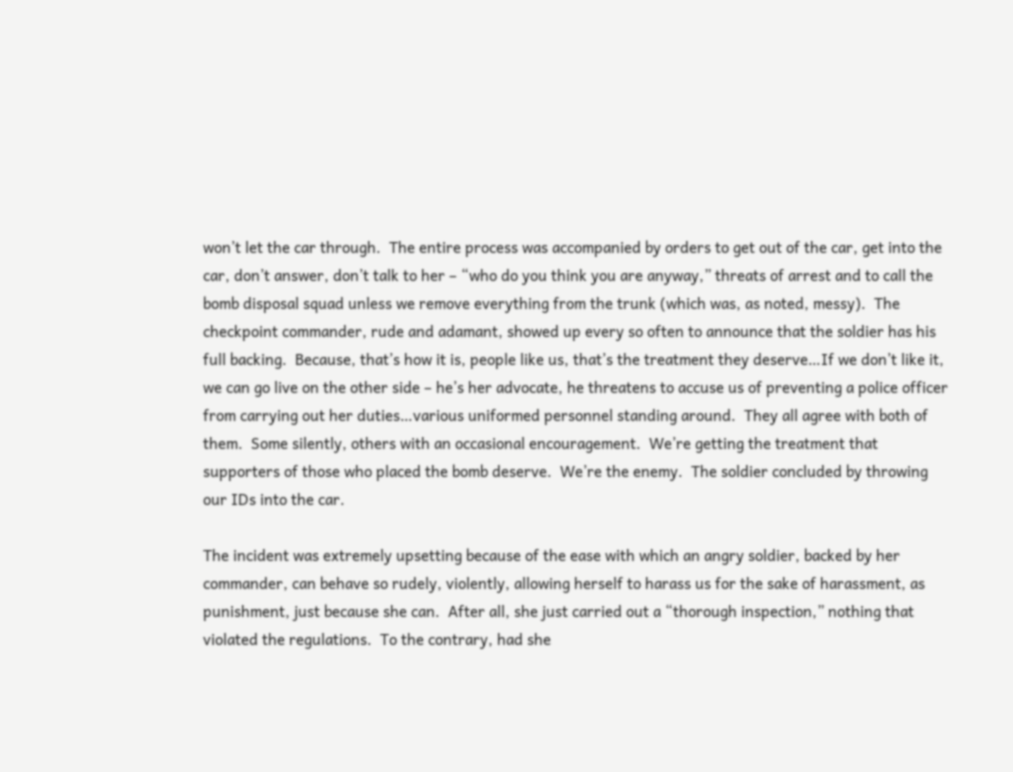won’t let the car through.  The entire process was accompanied by orders to get out of the car, get into the car, don’t answer, don’t talk to her – “who do you think you are anyway,” threats of arrest and to call the bomb disposal squad unless we remove everything from the trunk (which was, as noted, messy).  The checkpoint commander, rude and adamant, showed up every so often to announce that the soldier has his full backing.  Because, that’s how it is, people like us, that’s the treatment they deserve…If we don’t like it, we can go live on the other side – he’s her advocate, he threatens to accuse us of preventing a police officer from carrying out her duties…various uniformed personnel standing around.  They all agree with both of them.  Some silently, others with an occasional encouragement.  We’re getting the treatment that supporters of those who placed the bomb deserve.  We’re the enemy.  The soldier concluded by throwing our IDs into the car.

The incident was extremely upsetting because of the ease with which an angry soldier, backed by her commander, can behave so rudely, violently, allowing herself to harass us for the sake of harassment, as punishment, just because she can.  After all, she just carried out a “thorough inspection,” nothing that violated the regulations.  To the contrary, had she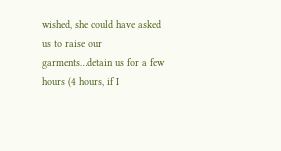wished, she could have asked us to raise our garments…detain us for a few hours (4 hours, if I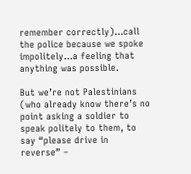remember correctly)…call the police because we spoke impolitely…a feeling that anything was possible.

But we’re not Palestinians (who already know there’s no point asking a soldier to speak politely to them, to say “please drive in reverse” –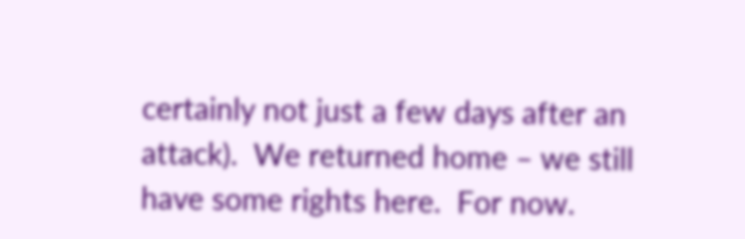certainly not just a few days after an attack).  We returned home – we still have some rights here.  For now.